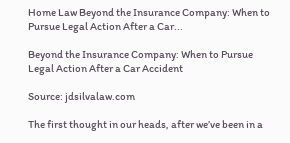Home Law Beyond the Insurance Company: When to Pursue Legal Action After a Car...

Beyond the Insurance Company: When to Pursue Legal Action After a Car Accident

Source: jdsilvalaw.com

The first thought in our heads, after we’ve been in a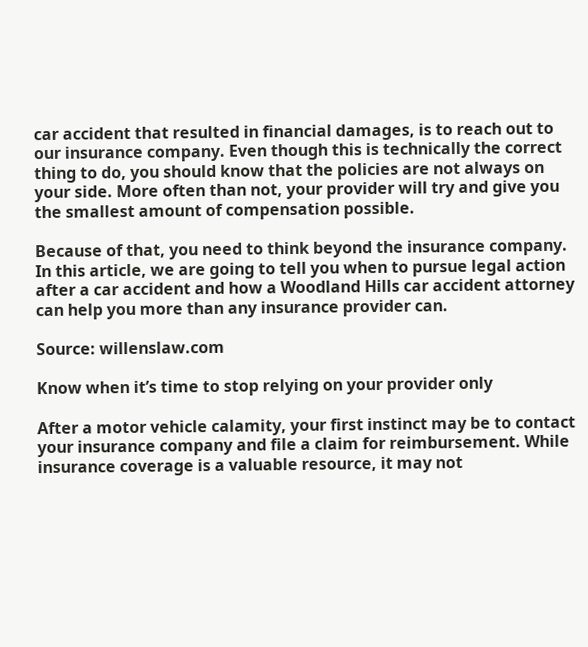car accident that resulted in financial damages, is to reach out to our insurance company. Even though this is technically the correct thing to do, you should know that the policies are not always on your side. More often than not, your provider will try and give you the smallest amount of compensation possible.

Because of that, you need to think beyond the insurance company. In this article, we are going to tell you when to pursue legal action after a car accident and how a Woodland Hills car accident attorney can help you more than any insurance provider can.

Source: willenslaw.com

Know when it’s time to stop relying on your provider only

After a motor vehicle calamity, your first instinct may be to contact your insurance company and file a claim for reimbursement. While insurance coverage is a valuable resource, it may not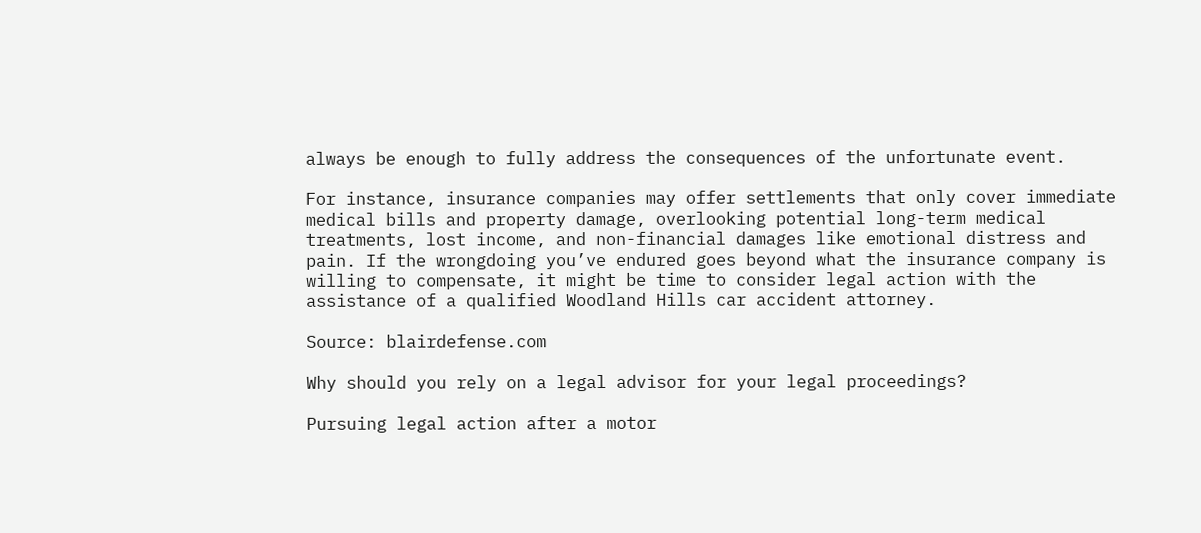always be enough to fully address the consequences of the unfortunate event.

For instance, insurance companies may offer settlements that only cover immediate medical bills and property damage, overlooking potential long-term medical treatments, lost income, and non-financial damages like emotional distress and pain. If the wrongdoing you’ve endured goes beyond what the insurance company is willing to compensate, it might be time to consider legal action with the assistance of a qualified Woodland Hills car accident attorney.

Source: blairdefense.com

Why should you rely on a legal advisor for your legal proceedings?

Pursuing legal action after a motor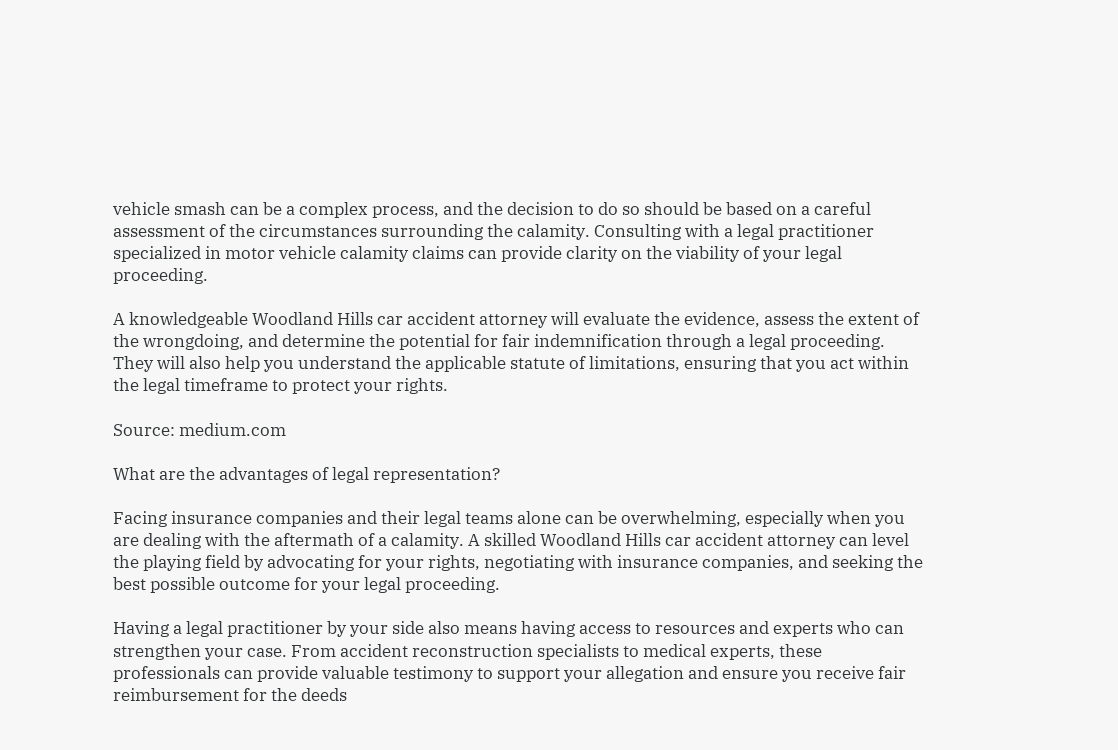vehicle smash can be a complex process, and the decision to do so should be based on a careful assessment of the circumstances surrounding the calamity. Consulting with a legal practitioner specialized in motor vehicle calamity claims can provide clarity on the viability of your legal proceeding.

A knowledgeable Woodland Hills car accident attorney will evaluate the evidence, assess the extent of the wrongdoing, and determine the potential for fair indemnification through a legal proceeding. They will also help you understand the applicable statute of limitations, ensuring that you act within the legal timeframe to protect your rights.

Source: medium.com

What are the advantages of legal representation?

Facing insurance companies and their legal teams alone can be overwhelming, especially when you are dealing with the aftermath of a calamity. A skilled Woodland Hills car accident attorney can level the playing field by advocating for your rights, negotiating with insurance companies, and seeking the best possible outcome for your legal proceeding.

Having a legal practitioner by your side also means having access to resources and experts who can strengthen your case. From accident reconstruction specialists to medical experts, these professionals can provide valuable testimony to support your allegation and ensure you receive fair reimbursement for the deeds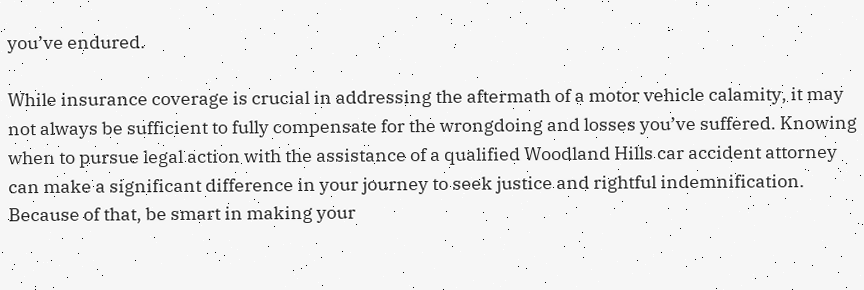you’ve endured.

While insurance coverage is crucial in addressing the aftermath of a motor vehicle calamity, it may not always be sufficient to fully compensate for the wrongdoing and losses you’ve suffered. Knowing when to pursue legal action with the assistance of a qualified Woodland Hills car accident attorney can make a significant difference in your journey to seek justice and rightful indemnification. Because of that, be smart in making your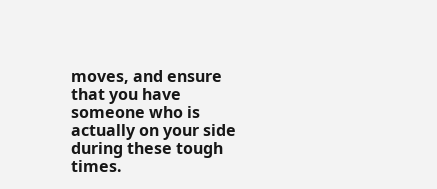moves, and ensure that you have someone who is actually on your side during these tough times.